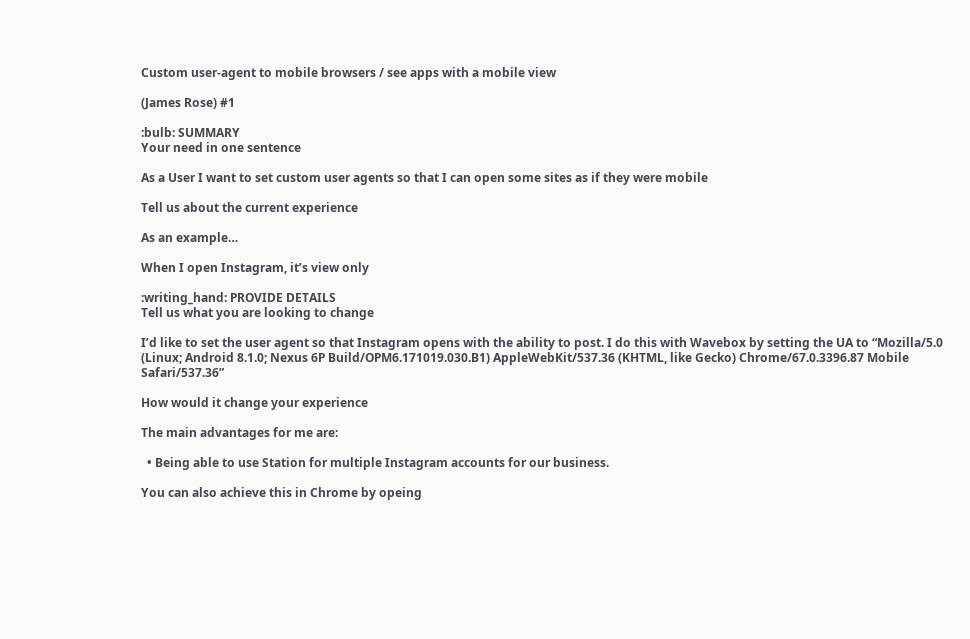Custom user-agent to mobile browsers / see apps with a mobile view

(James Rose) #1

:bulb: SUMMARY
Your need in one sentence

As a User I want to set custom user agents so that I can open some sites as if they were mobile

Tell us about the current experience

As an example…

When I open Instagram, it’s view only

:writing_hand: PROVIDE DETAILS
Tell us what you are looking to change

I’d like to set the user agent so that Instagram opens with the ability to post. I do this with Wavebox by setting the UA to “Mozilla/5.0 (Linux; Android 8.1.0; Nexus 6P Build/OPM6.171019.030.B1) AppleWebKit/537.36 (KHTML, like Gecko) Chrome/67.0.3396.87 Mobile Safari/537.36”

How would it change your experience

The main advantages for me are:

  • Being able to use Station for multiple Instagram accounts for our business.

You can also achieve this in Chrome by opeing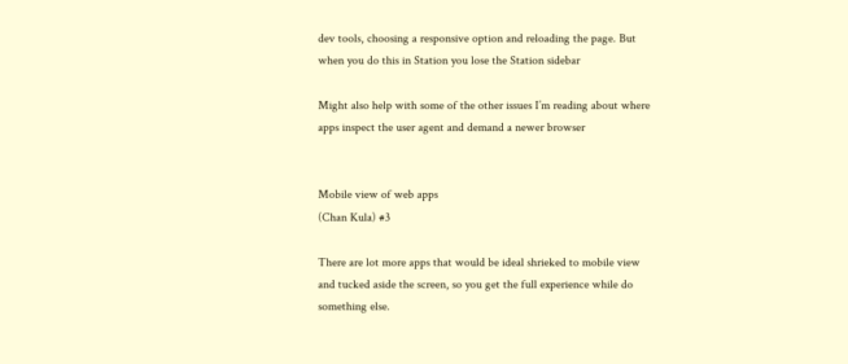dev tools, choosing a responsive option and reloading the page. But when you do this in Station you lose the Station sidebar

Might also help with some of the other issues I’m reading about where apps inspect the user agent and demand a newer browser


Mobile view of web apps
(Chan Kula) #3

There are lot more apps that would be ideal shrieked to mobile view and tucked aside the screen, so you get the full experience while do something else.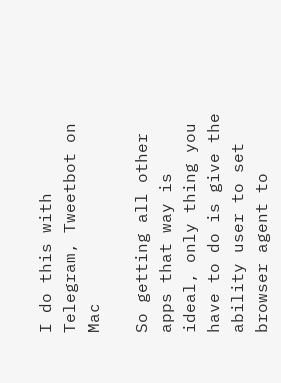I do this with Telegram, Tweetbot on Mac

So getting all other apps that way is ideal, only thing you have to do is give the ability user to set browser agent to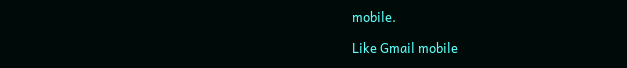mobile.

Like Gmail mobile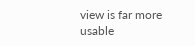view is far more usable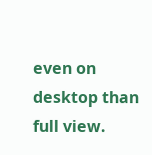even on desktop than full view.